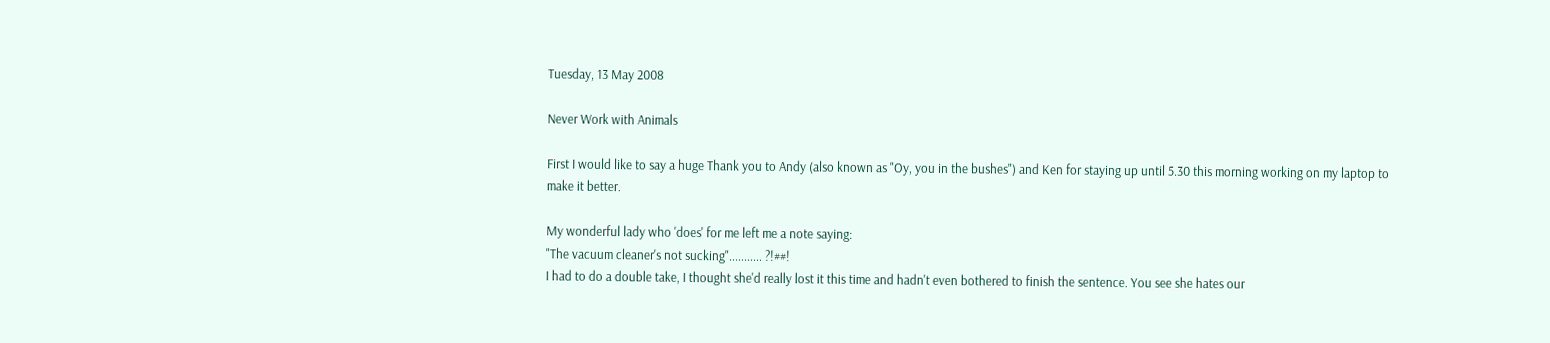Tuesday, 13 May 2008

Never Work with Animals

First I would like to say a huge Thank you to Andy (also known as "Oy, you in the bushes") and Ken for staying up until 5.30 this morning working on my laptop to make it better.

My wonderful lady who 'does' for me left me a note saying:
"The vacuum cleaner's not sucking"........... ?!##!
I had to do a double take, I thought she'd really lost it this time and hadn't even bothered to finish the sentence. You see she hates our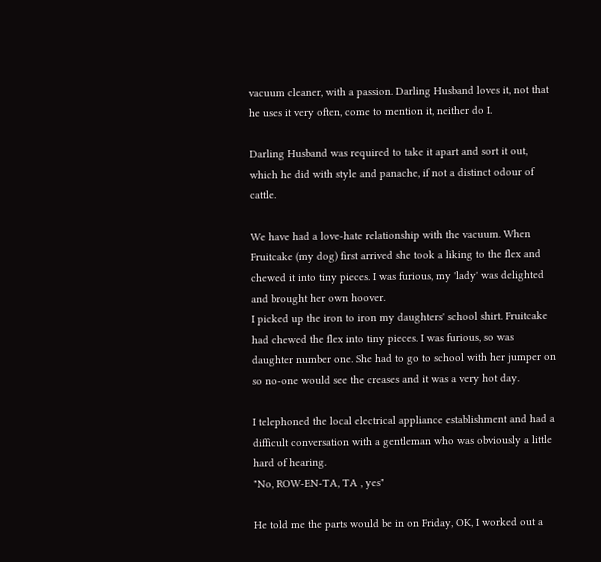vacuum cleaner, with a passion. Darling Husband loves it, not that he uses it very often, come to mention it, neither do I.

Darling Husband was required to take it apart and sort it out, which he did with style and panache, if not a distinct odour of cattle.

We have had a love-hate relationship with the vacuum. When Fruitcake (my dog) first arrived she took a liking to the flex and chewed it into tiny pieces. I was furious, my 'lady' was delighted and brought her own hoover.
I picked up the iron to iron my daughters' school shirt. Fruitcake had chewed the flex into tiny pieces. I was furious, so was daughter number one. She had to go to school with her jumper on so no-one would see the creases and it was a very hot day.

I telephoned the local electrical appliance establishment and had a difficult conversation with a gentleman who was obviously a little hard of hearing.
"No, ROW-EN-TA, TA , yes"

He told me the parts would be in on Friday, OK, I worked out a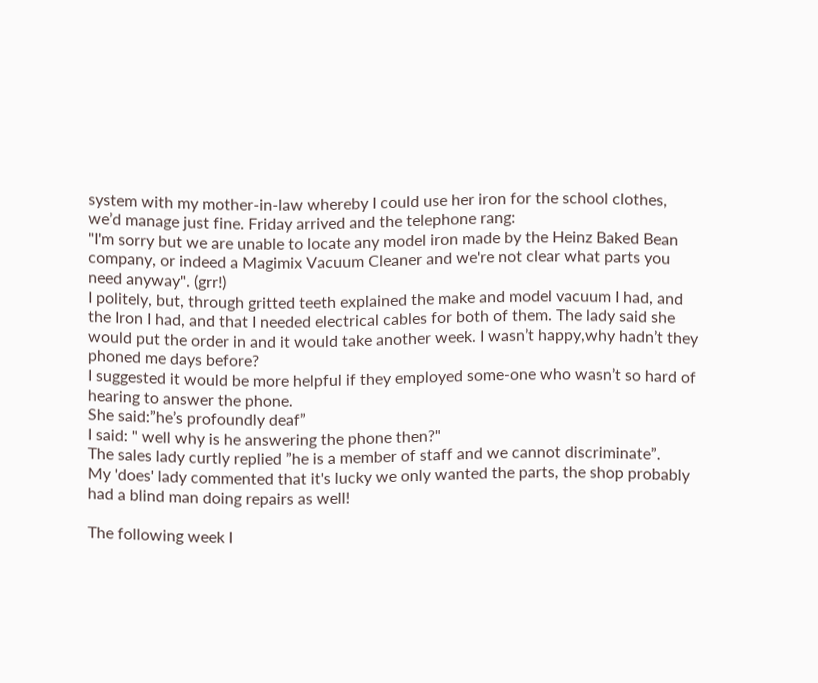system with my mother-in-law whereby I could use her iron for the school clothes, we’d manage just fine. Friday arrived and the telephone rang:
"I'm sorry but we are unable to locate any model iron made by the Heinz Baked Bean company, or indeed a Magimix Vacuum Cleaner and we're not clear what parts you need anyway". (grr!)
I politely, but, through gritted teeth explained the make and model vacuum I had, and the Iron I had, and that I needed electrical cables for both of them. The lady said she would put the order in and it would take another week. I wasn’t happy,why hadn’t they phoned me days before?
I suggested it would be more helpful if they employed some-one who wasn’t so hard of hearing to answer the phone.
She said:”he’s profoundly deaf”
I said: " well why is he answering the phone then?"
The sales lady curtly replied ”he is a member of staff and we cannot discriminate”.
My 'does' lady commented that it's lucky we only wanted the parts, the shop probably had a blind man doing repairs as well!

The following week I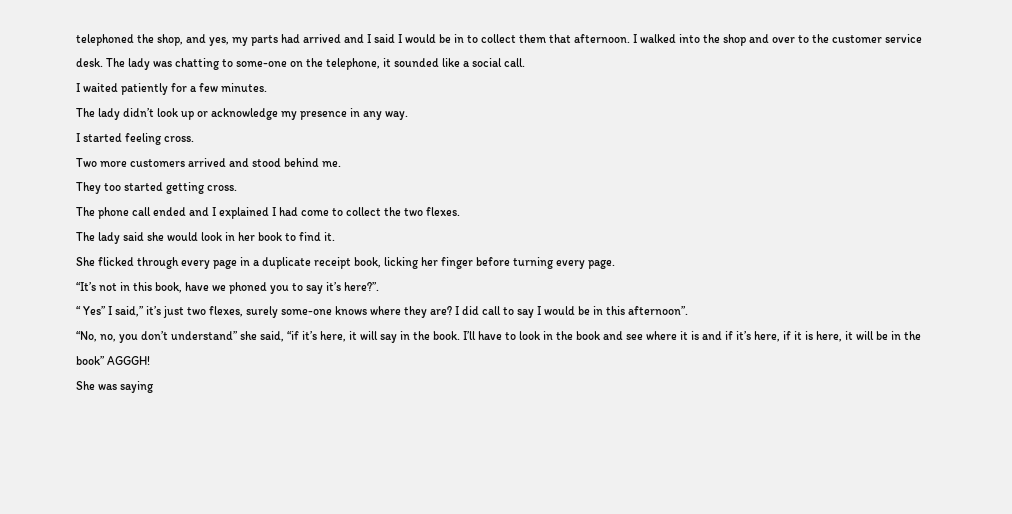telephoned the shop, and yes, my parts had arrived and I said I would be in to collect them that afternoon. I walked into the shop and over to the customer service desk. The lady was chatting to some-one on the telephone, it sounded like a social call.
I waited patiently for a few minutes.
The lady didn’t look up or acknowledge my presence in any way.
I started feeling cross.
Two more customers arrived and stood behind me.
They too started getting cross.
The phone call ended and I explained I had come to collect the two flexes.
The lady said she would look in her book to find it.
She flicked through every page in a duplicate receipt book, licking her finger before turning every page.
“It’s not in this book, have we phoned you to say it’s here?”.
“ Yes” I said,” it’s just two flexes, surely some-one knows where they are? I did call to say I would be in this afternoon”.
“No, no, you don’t understand” she said, “if it’s here, it will say in the book. I’ll have to look in the book and see where it is and if it’s here, if it is here, it will be in the book” AGGGH!
She was saying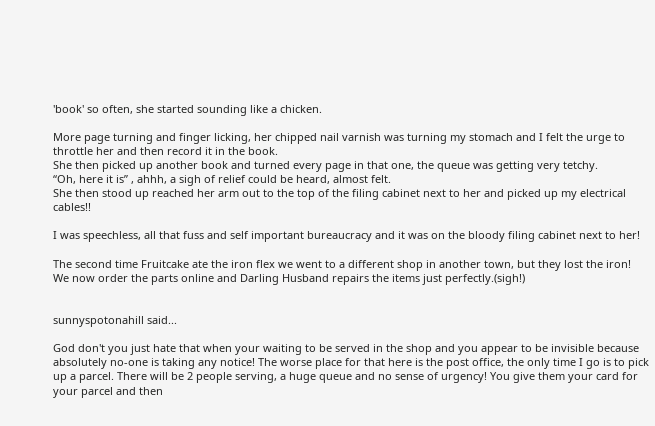'book' so often, she started sounding like a chicken.

More page turning and finger licking, her chipped nail varnish was turning my stomach and I felt the urge to throttle her and then record it in the book.
She then picked up another book and turned every page in that one, the queue was getting very tetchy.
“Oh, here it is” , ahhh, a sigh of relief could be heard, almost felt.
She then stood up reached her arm out to the top of the filing cabinet next to her and picked up my electrical cables!!

I was speechless, all that fuss and self important bureaucracy and it was on the bloody filing cabinet next to her!

The second time Fruitcake ate the iron flex we went to a different shop in another town, but they lost the iron!
We now order the parts online and Darling Husband repairs the items just perfectly.(sigh!)


sunnyspotonahill said...

God don't you just hate that when your waiting to be served in the shop and you appear to be invisible because absolutely no-one is taking any notice! The worse place for that here is the post office, the only time I go is to pick up a parcel. There will be 2 people serving, a huge queue and no sense of urgency! You give them your card for your parcel and then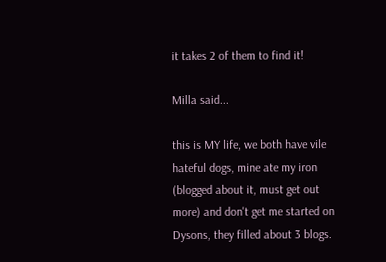it takes 2 of them to find it!

Milla said...

this is MY life, we both have vile hateful dogs, mine ate my iron (blogged about it, must get out more) and don't get me started on Dysons, they filled about 3 blogs.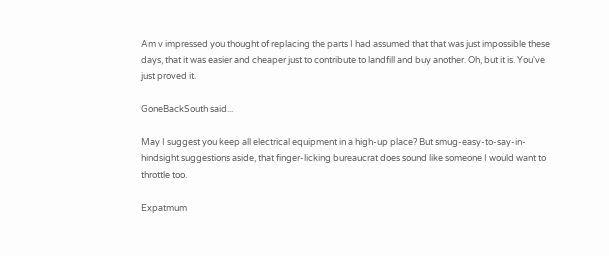Am v impressed you thought of replacing the parts I had assumed that that was just impossible these days, that it was easier and cheaper just to contribute to landfill and buy another. Oh, but it is. You've just proved it.

GoneBackSouth said...

May I suggest you keep all electrical equipment in a high-up place? But smug-easy-to-say-in-hindsight suggestions aside, that finger-licking bureaucrat does sound like someone I would want to throttle too.

Expatmum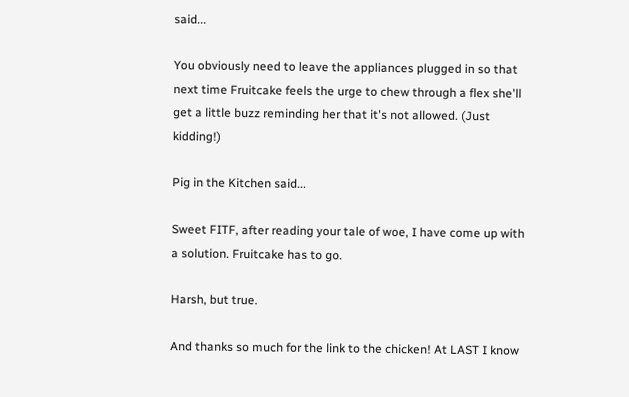said...

You obviously need to leave the appliances plugged in so that next time Fruitcake feels the urge to chew through a flex she'll get a little buzz reminding her that it's not allowed. (Just kidding!)

Pig in the Kitchen said...

Sweet FITF, after reading your tale of woe, I have come up with a solution. Fruitcake has to go.

Harsh, but true.

And thanks so much for the link to the chicken! At LAST I know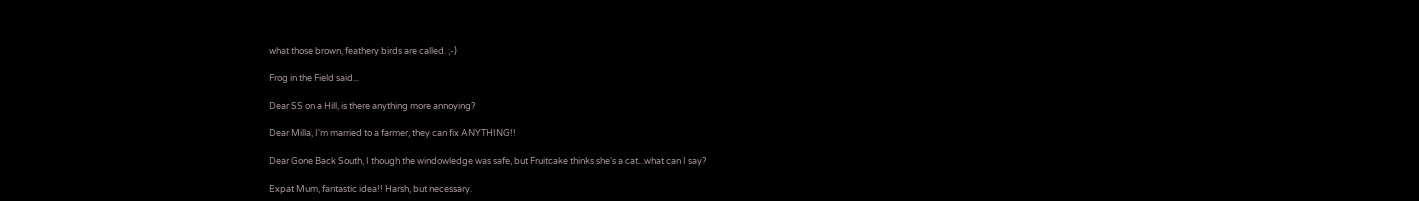what those brown, feathery birds are called. ;-)

Frog in the Field said...

Dear SS on a Hill, is there anything more annoying?

Dear Milla, I'm married to a farmer, they can fix ANYTHING!!

Dear Gone Back South, I though the windowledge was safe, but Fruitcake thinks she's a cat...what can I say?

Expat Mum, fantastic idea!! Harsh, but necessary.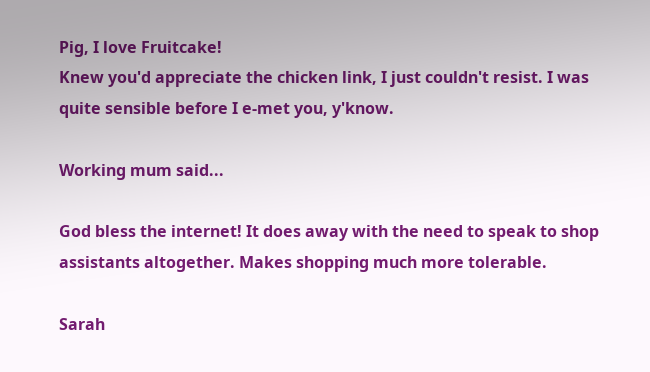Pig, I love Fruitcake!
Knew you'd appreciate the chicken link, I just couldn't resist. I was quite sensible before I e-met you, y'know.

Working mum said...

God bless the internet! It does away with the need to speak to shop assistants altogether. Makes shopping much more tolerable.

Sarah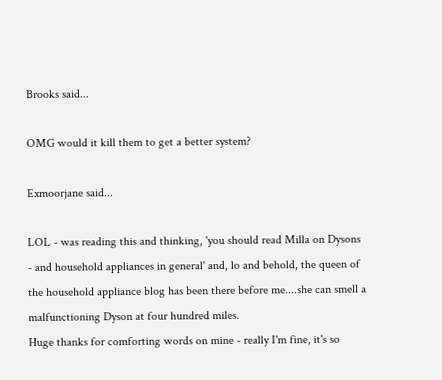Brooks said...

OMG would it kill them to get a better system?

Exmoorjane said...

LOL - was reading this and thinking, 'you should read Milla on Dysons - and household appliances in general' and, lo and behold, the queen of the household appliance blog has been there before me....she can smell a malfunctioning Dyson at four hundred miles.
Huge thanks for comforting words on mine - really I'm fine, it's so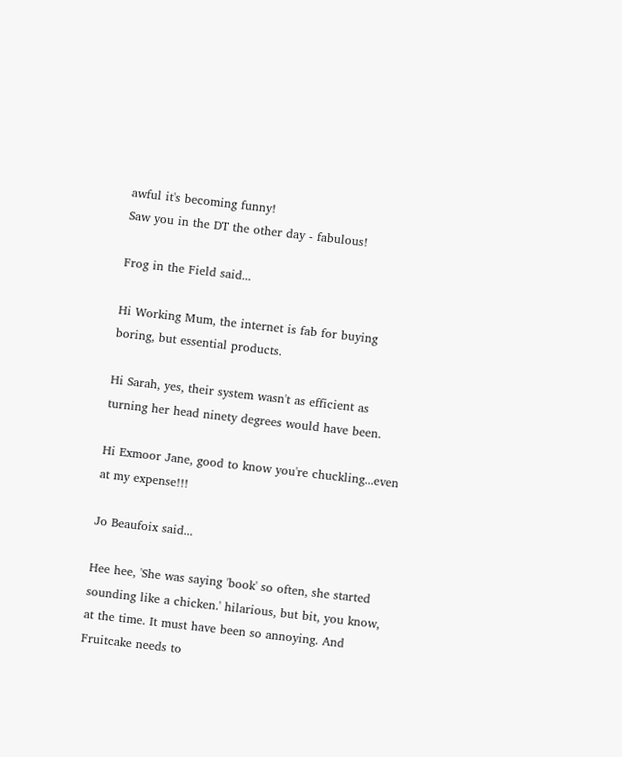awful it's becoming funny!
Saw you in the DT the other day - fabulous!

Frog in the Field said...

Hi Working Mum, the internet is fab for buying boring, but essential products.

Hi Sarah, yes, their system wasn't as efficient as turning her head ninety degrees would have been.

Hi Exmoor Jane, good to know you're chuckling...even at my expense!!!

Jo Beaufoix said...

Hee hee, 'She was saying 'book' so often, she started sounding like a chicken.' hilarious, but bit, you know, at the time. It must have been so annoying. And Fruitcake needs to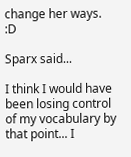change her ways. :D

Sparx said...

I think I would have been losing control of my vocabulary by that point... I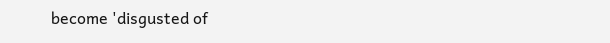become 'disgusted of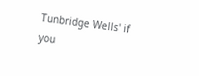Tunbridge Wells' if you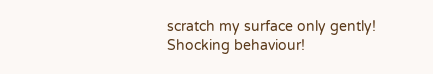scratch my surface only gently! Shocking behaviour!